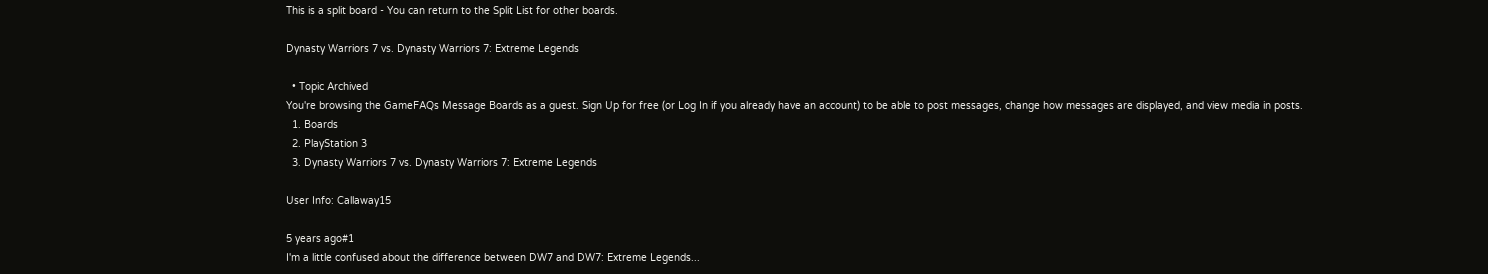This is a split board - You can return to the Split List for other boards.

Dynasty Warriors 7 vs. Dynasty Warriors 7: Extreme Legends

  • Topic Archived
You're browsing the GameFAQs Message Boards as a guest. Sign Up for free (or Log In if you already have an account) to be able to post messages, change how messages are displayed, and view media in posts.
  1. Boards
  2. PlayStation 3
  3. Dynasty Warriors 7 vs. Dynasty Warriors 7: Extreme Legends

User Info: Callaway15

5 years ago#1
I'm a little confused about the difference between DW7 and DW7: Extreme Legends...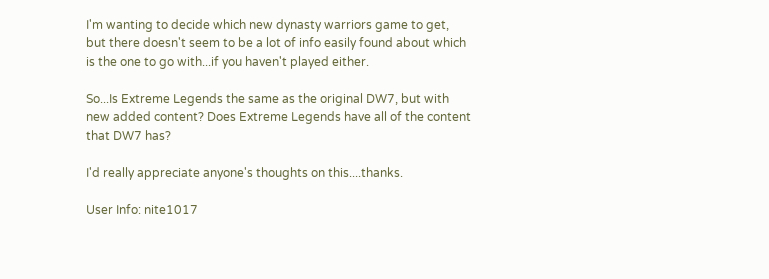I'm wanting to decide which new dynasty warriors game to get, but there doesn't seem to be a lot of info easily found about which is the one to go with...if you haven't played either.

So...Is Extreme Legends the same as the original DW7, but with new added content? Does Extreme Legends have all of the content that DW7 has?

I'd really appreciate anyone's thoughts on this....thanks.

User Info: nite1017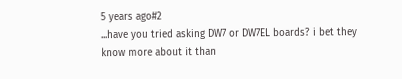5 years ago#2
...have you tried asking DW7 or DW7EL boards? i bet they know more about it than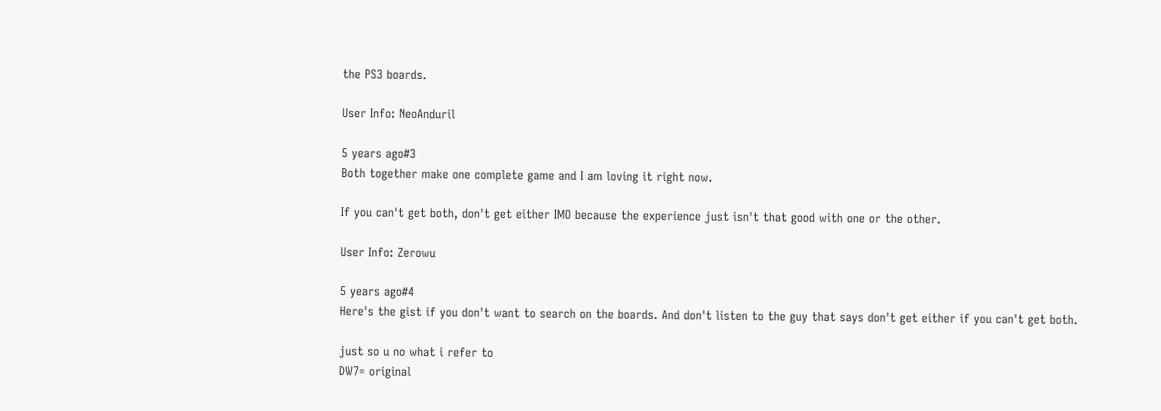the PS3 boards.

User Info: NeoAnduril

5 years ago#3
Both together make one complete game and I am loving it right now.

If you can't get both, don't get either IMO because the experience just isn't that good with one or the other.

User Info: Zerowu

5 years ago#4
Here's the gist if you don't want to search on the boards. And don't listen to the guy that says don't get either if you can't get both.

just so u no what i refer to
DW7= original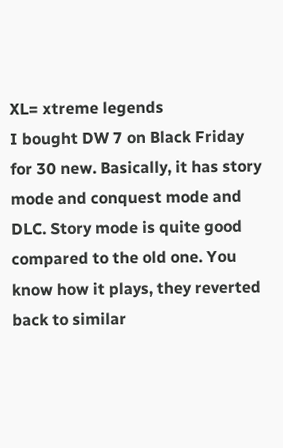XL= xtreme legends
I bought DW 7 on Black Friday for 30 new. Basically, it has story mode and conquest mode and DLC. Story mode is quite good compared to the old one. You know how it plays, they reverted back to similar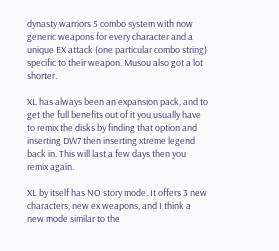dynasty warriors 5 combo system with now generic weapons for every character and a unique EX attack (one particular combo string) specific to their weapon. Musou also got a lot shorter.

XL has always been an expansion pack, and to get the full benefits out of it you usually have to remix the disks by finding that option and inserting DW7 then inserting xtreme legend back in. This will last a few days then you remix again.

XL by itself has NO story mode. It offers 3 new characters, new ex weapons, and I think a new mode similar to the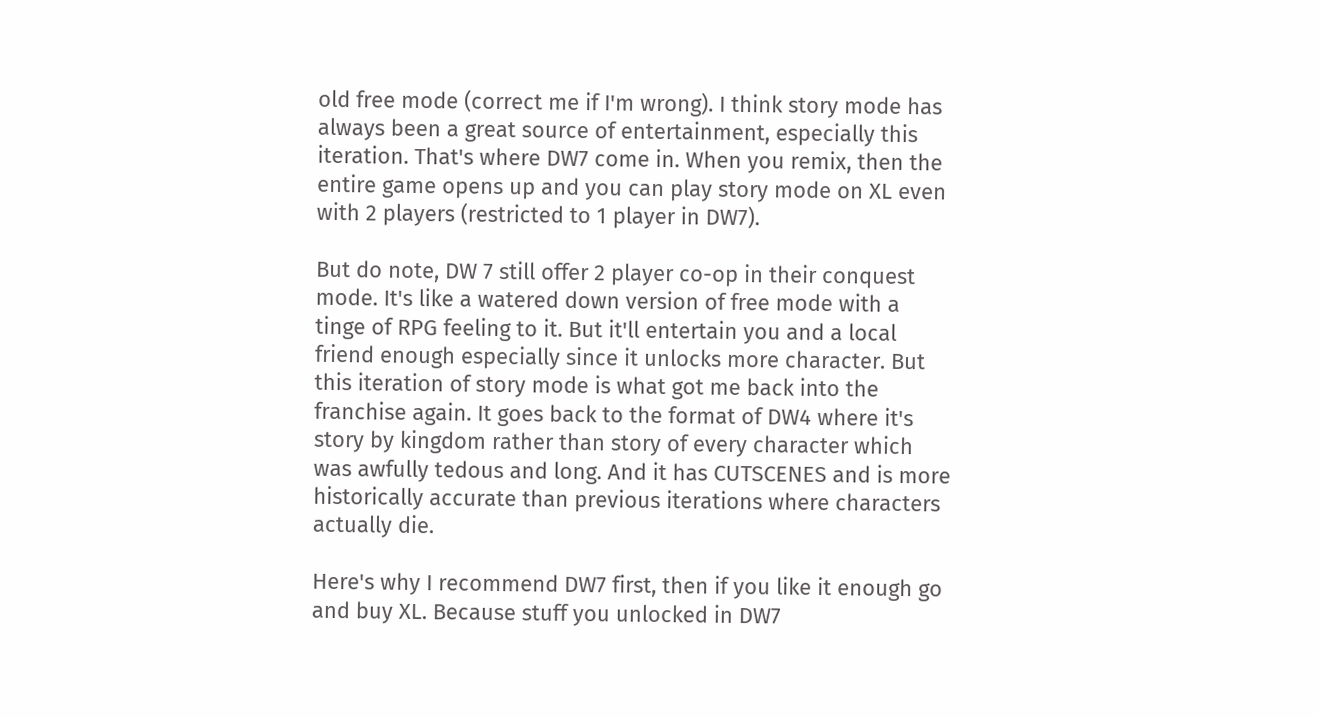old free mode (correct me if I'm wrong). I think story mode has always been a great source of entertainment, especially this iteration. That's where DW7 come in. When you remix, then the entire game opens up and you can play story mode on XL even with 2 players (restricted to 1 player in DW7).

But do note, DW 7 still offer 2 player co-op in their conquest mode. It's like a watered down version of free mode with a tinge of RPG feeling to it. But it'll entertain you and a local friend enough especially since it unlocks more character. But this iteration of story mode is what got me back into the franchise again. It goes back to the format of DW4 where it's story by kingdom rather than story of every character which was awfully tedous and long. And it has CUTSCENES and is more historically accurate than previous iterations where characters actually die.

Here's why I recommend DW7 first, then if you like it enough go and buy XL. Because stuff you unlocked in DW7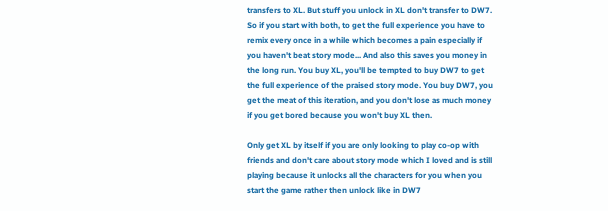transfers to XL. But stuff you unlock in XL don't transfer to DW7. So if you start with both, to get the full experience you have to remix every once in a while which becomes a pain especially if you haven't beat story mode... And also this saves you money in the long run. You buy XL, you'll be tempted to buy DW7 to get the full experience of the praised story mode. You buy DW7, you get the meat of this iteration, and you don't lose as much money if you get bored because you won't buy XL then.

Only get XL by itself if you are only looking to play co-op with friends and don't care about story mode which I loved and is still playing because it unlocks all the characters for you when you start the game rather then unlock like in DW7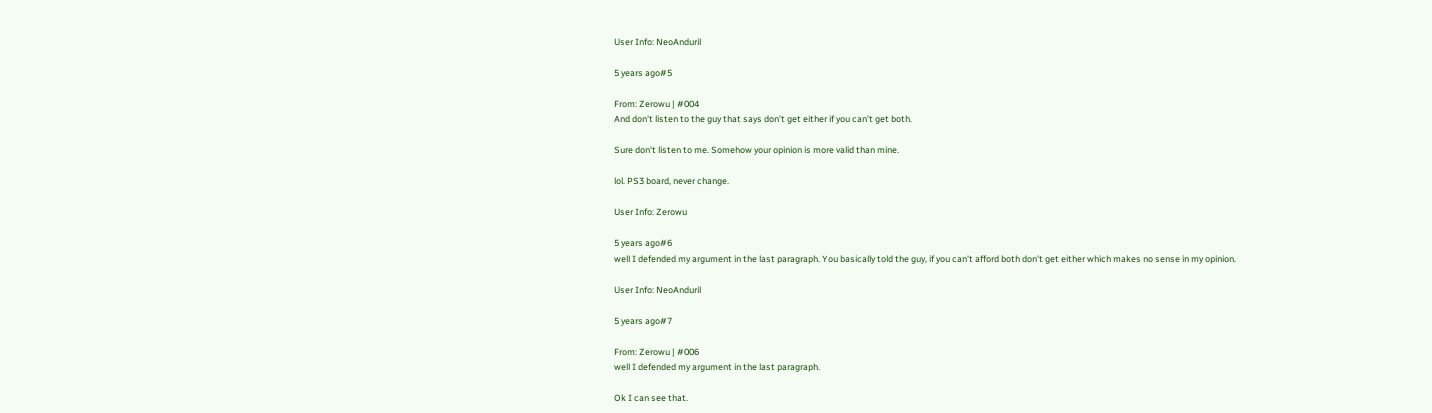User Info: NeoAnduril

5 years ago#5

From: Zerowu | #004
And don't listen to the guy that says don't get either if you can't get both.

Sure don't listen to me. Somehow your opinion is more valid than mine.

lol. PS3 board, never change.

User Info: Zerowu

5 years ago#6
well I defended my argument in the last paragraph. You basically told the guy, if you can't afford both don't get either which makes no sense in my opinion.

User Info: NeoAnduril

5 years ago#7

From: Zerowu | #006
well I defended my argument in the last paragraph.

Ok I can see that.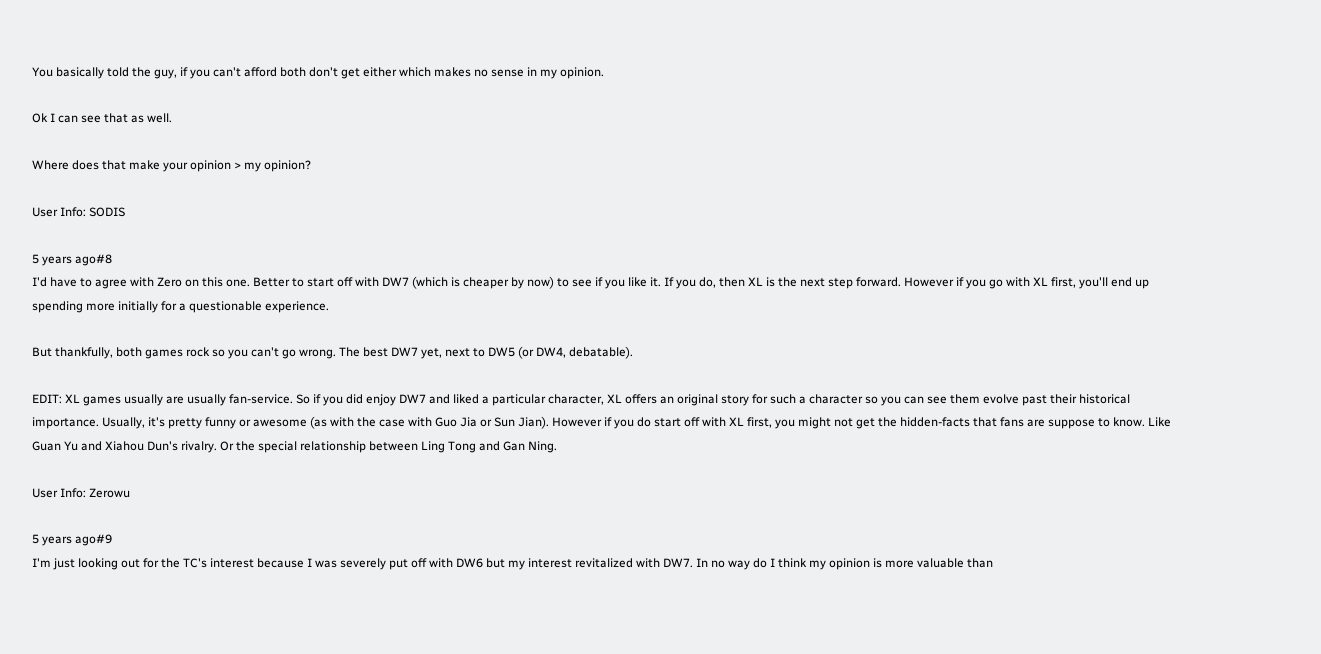You basically told the guy, if you can't afford both don't get either which makes no sense in my opinion.

Ok I can see that as well.

Where does that make your opinion > my opinion?

User Info: SODIS

5 years ago#8
I'd have to agree with Zero on this one. Better to start off with DW7 (which is cheaper by now) to see if you like it. If you do, then XL is the next step forward. However if you go with XL first, you'll end up spending more initially for a questionable experience.

But thankfully, both games rock so you can't go wrong. The best DW7 yet, next to DW5 (or DW4, debatable).

EDIT: XL games usually are usually fan-service. So if you did enjoy DW7 and liked a particular character, XL offers an original story for such a character so you can see them evolve past their historical importance. Usually, it's pretty funny or awesome (as with the case with Guo Jia or Sun Jian). However if you do start off with XL first, you might not get the hidden-facts that fans are suppose to know. Like Guan Yu and Xiahou Dun's rivalry. Or the special relationship between Ling Tong and Gan Ning.

User Info: Zerowu

5 years ago#9
I'm just looking out for the TC's interest because I was severely put off with DW6 but my interest revitalized with DW7. In no way do I think my opinion is more valuable than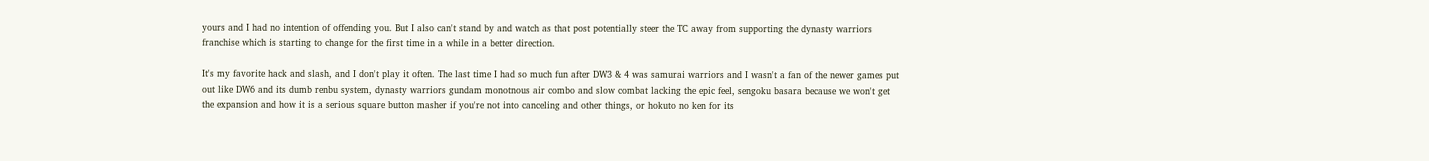yours and I had no intention of offending you. But I also can't stand by and watch as that post potentially steer the TC away from supporting the dynasty warriors franchise which is starting to change for the first time in a while in a better direction.

It's my favorite hack and slash, and I don't play it often. The last time I had so much fun after DW3 & 4 was samurai warriors and I wasn't a fan of the newer games put out like DW6 and its dumb renbu system, dynasty warriors gundam monotnous air combo and slow combat lacking the epic feel, sengoku basara because we won't get the expansion and how it is a serious square button masher if you're not into canceling and other things, or hokuto no ken for its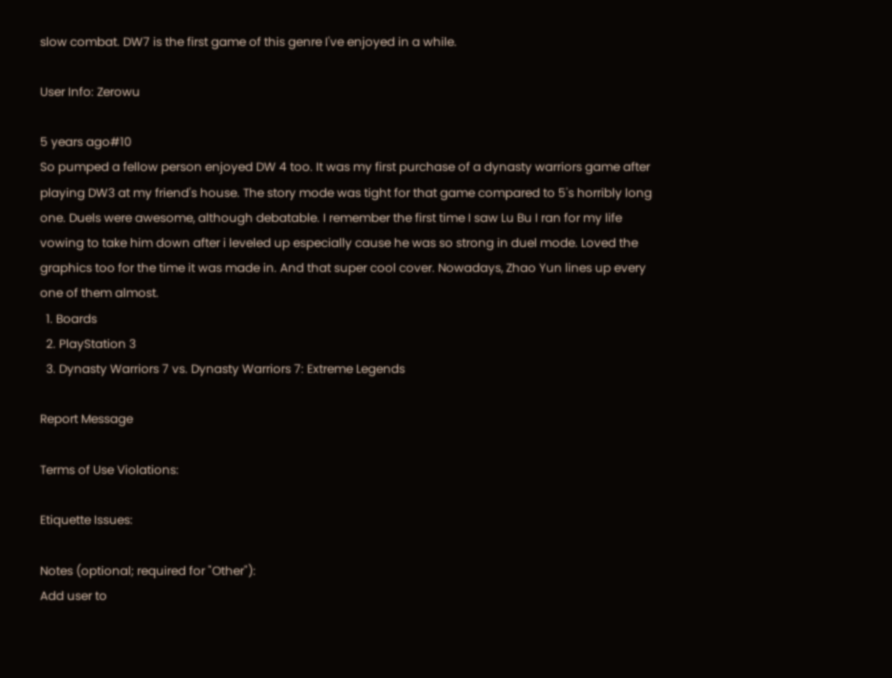slow combat. DW7 is the first game of this genre I've enjoyed in a while.

User Info: Zerowu

5 years ago#10
So pumped a fellow person enjoyed DW 4 too. It was my first purchase of a dynasty warriors game after playing DW3 at my friend's house. The story mode was tight for that game compared to 5's horribly long one. Duels were awesome, although debatable. I remember the first time I saw Lu Bu I ran for my life vowing to take him down after i leveled up especially cause he was so strong in duel mode. Loved the graphics too for the time it was made in. And that super cool cover. Nowadays, Zhao Yun lines up every one of them almost.
  1. Boards
  2. PlayStation 3
  3. Dynasty Warriors 7 vs. Dynasty Warriors 7: Extreme Legends

Report Message

Terms of Use Violations:

Etiquette Issues:

Notes (optional; required for "Other"):
Add user to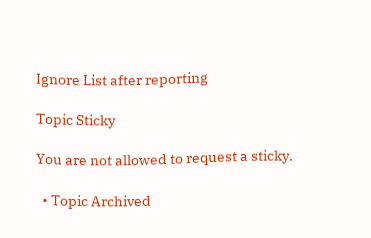Ignore List after reporting

Topic Sticky

You are not allowed to request a sticky.

  • Topic Archived